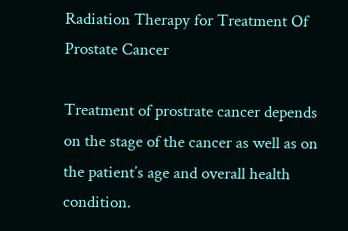Radiation Therapy for Treatment Of Prostate Cancer

Treatment of prostrate cancer depends on the stage of the cancer as well as on the patient’s age and overall health condition.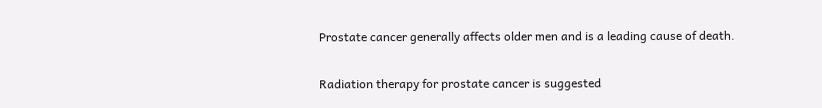Prostate cancer generally affects older men and is a leading cause of death.

Radiation therapy for prostate cancer is suggested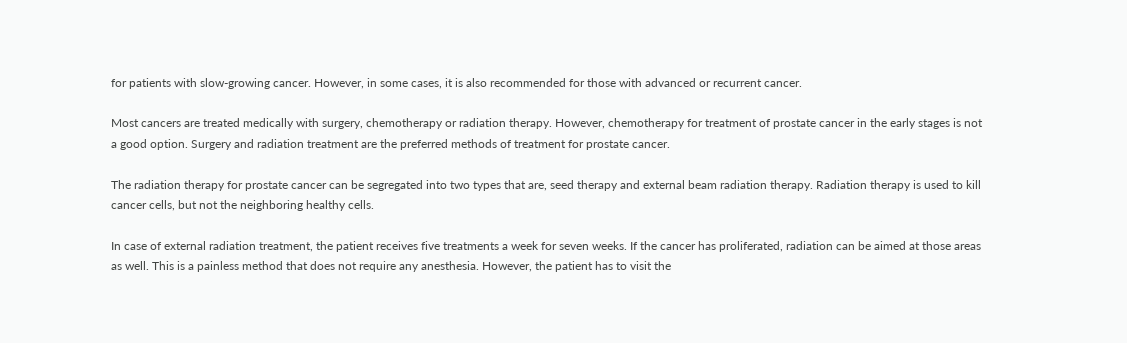for patients with slow-growing cancer. However, in some cases, it is also recommended for those with advanced or recurrent cancer.

Most cancers are treated medically with surgery, chemotherapy or radiation therapy. However, chemotherapy for treatment of prostate cancer in the early stages is not a good option. Surgery and radiation treatment are the preferred methods of treatment for prostate cancer.

The radiation therapy for prostate cancer can be segregated into two types that are, seed therapy and external beam radiation therapy. Radiation therapy is used to kill cancer cells, but not the neighboring healthy cells.

In case of external radiation treatment, the patient receives five treatments a week for seven weeks. If the cancer has proliferated, radiation can be aimed at those areas as well. This is a painless method that does not require any anesthesia. However, the patient has to visit the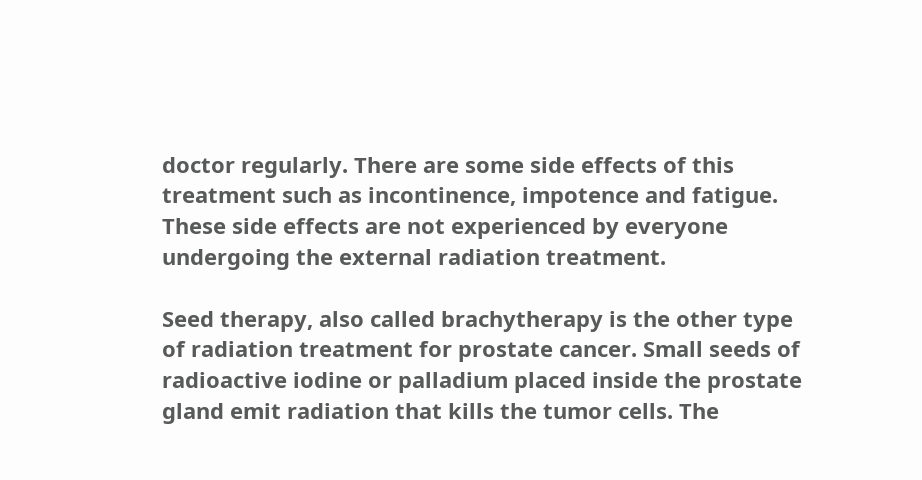doctor regularly. There are some side effects of this treatment such as incontinence, impotence and fatigue. These side effects are not experienced by everyone undergoing the external radiation treatment.

Seed therapy, also called brachytherapy is the other type of radiation treatment for prostate cancer. Small seeds of radioactive iodine or palladium placed inside the prostate gland emit radiation that kills the tumor cells. The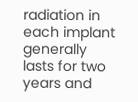radiation in each implant generally lasts for two years and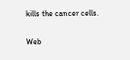kills the cancer cells.

Web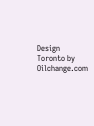Design Toronto by Oilchange.com